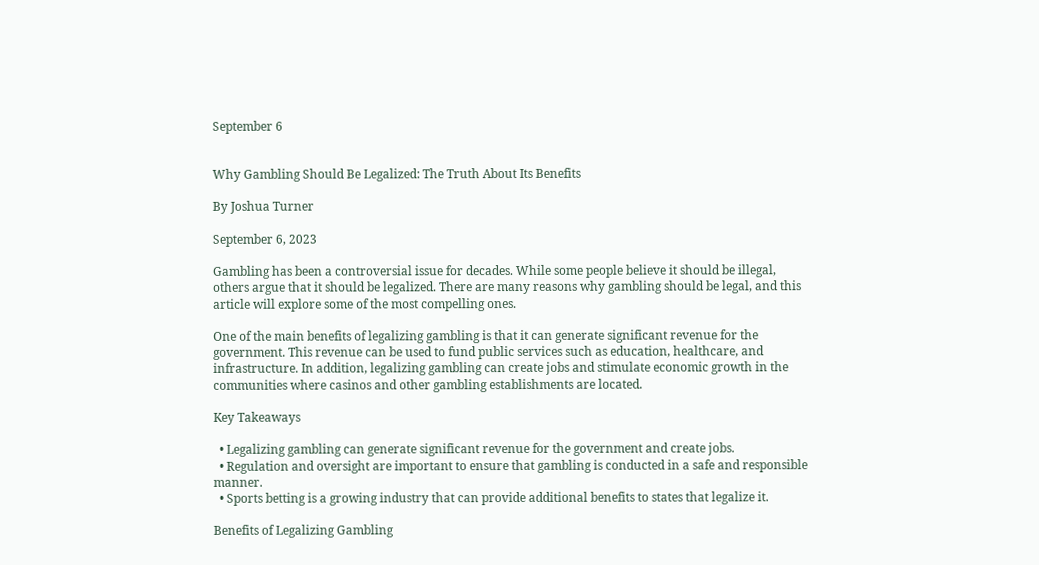September 6


Why Gambling Should Be Legalized: The Truth About Its Benefits

By Joshua Turner

September 6, 2023

Gambling has been a controversial issue for decades. While some people believe it should be illegal, others argue that it should be legalized. There are many reasons why gambling should be legal, and this article will explore some of the most compelling ones.

One of the main benefits of legalizing gambling is that it can generate significant revenue for the government. This revenue can be used to fund public services such as education, healthcare, and infrastructure. In addition, legalizing gambling can create jobs and stimulate economic growth in the communities where casinos and other gambling establishments are located.

Key Takeaways

  • Legalizing gambling can generate significant revenue for the government and create jobs.
  • Regulation and oversight are important to ensure that gambling is conducted in a safe and responsible manner.
  • Sports betting is a growing industry that can provide additional benefits to states that legalize it.

Benefits of Legalizing Gambling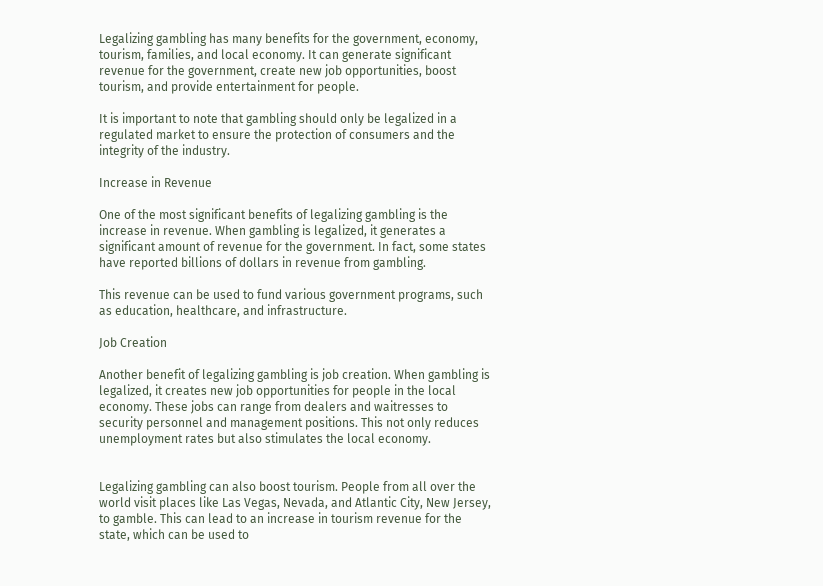Legalizing gambling has many benefits for the government, economy, tourism, families, and local economy. It can generate significant revenue for the government, create new job opportunities, boost tourism, and provide entertainment for people.

It is important to note that gambling should only be legalized in a regulated market to ensure the protection of consumers and the integrity of the industry.

Increase in Revenue

One of the most significant benefits of legalizing gambling is the increase in revenue. When gambling is legalized, it generates a significant amount of revenue for the government. In fact, some states have reported billions of dollars in revenue from gambling.

This revenue can be used to fund various government programs, such as education, healthcare, and infrastructure.

Job Creation

Another benefit of legalizing gambling is job creation. When gambling is legalized, it creates new job opportunities for people in the local economy. These jobs can range from dealers and waitresses to security personnel and management positions. This not only reduces unemployment rates but also stimulates the local economy.


Legalizing gambling can also boost tourism. People from all over the world visit places like Las Vegas, Nevada, and Atlantic City, New Jersey, to gamble. This can lead to an increase in tourism revenue for the state, which can be used to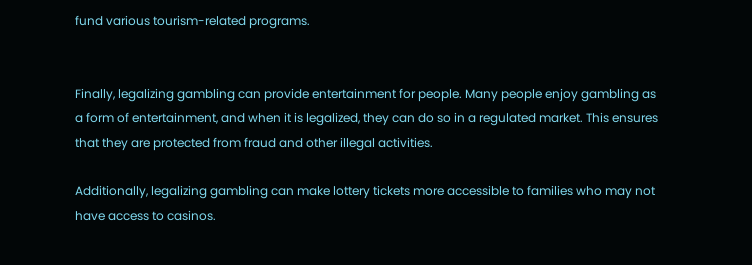fund various tourism-related programs.


Finally, legalizing gambling can provide entertainment for people. Many people enjoy gambling as a form of entertainment, and when it is legalized, they can do so in a regulated market. This ensures that they are protected from fraud and other illegal activities.

Additionally, legalizing gambling can make lottery tickets more accessible to families who may not have access to casinos.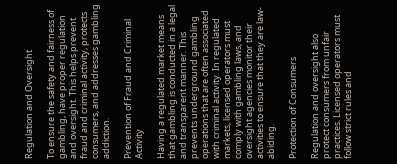Regulation and Oversight

To ensure the safety and fairness of gambling, have proper regulation and oversight. This helps prevent fraud and criminal activity, protects consumers, and addresses gambling addiction.

Prevention of Fraud and Criminal Activity

Having a regulated market means that gambling is conducted in a legal and transparent manner. This prevents underground gambling operations that are often associated with criminal activity. In regulated markets, licensed operators must comply with gambling laws, and oversight agencies monitor their activities to ensure that they are law-abiding.

Protection of Consumers

Regulation and oversight also protect consumers from unfair practices. Licensed operators must follow strict rules and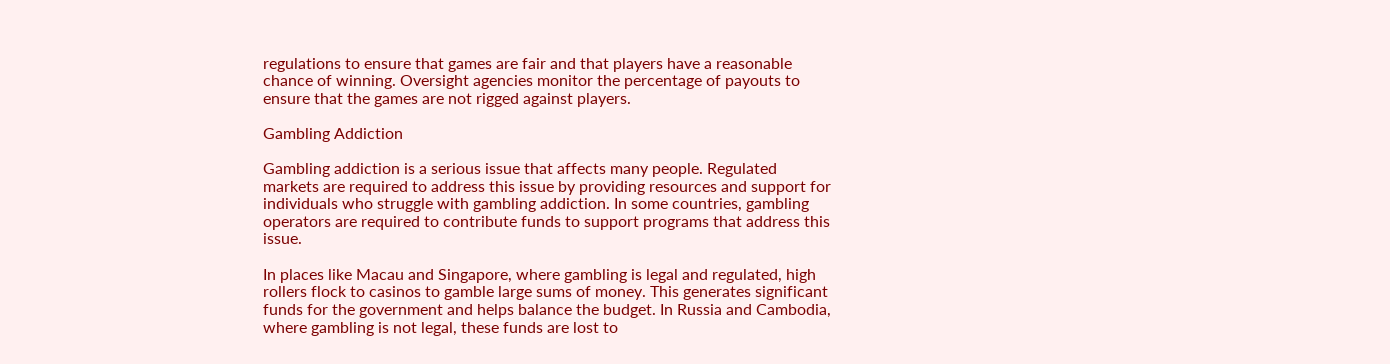regulations to ensure that games are fair and that players have a reasonable chance of winning. Oversight agencies monitor the percentage of payouts to ensure that the games are not rigged against players.

Gambling Addiction

Gambling addiction is a serious issue that affects many people. Regulated markets are required to address this issue by providing resources and support for individuals who struggle with gambling addiction. In some countries, gambling operators are required to contribute funds to support programs that address this issue.

In places like Macau and Singapore, where gambling is legal and regulated, high rollers flock to casinos to gamble large sums of money. This generates significant funds for the government and helps balance the budget. In Russia and Cambodia, where gambling is not legal, these funds are lost to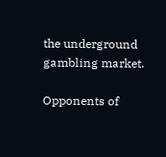the underground gambling market.

Opponents of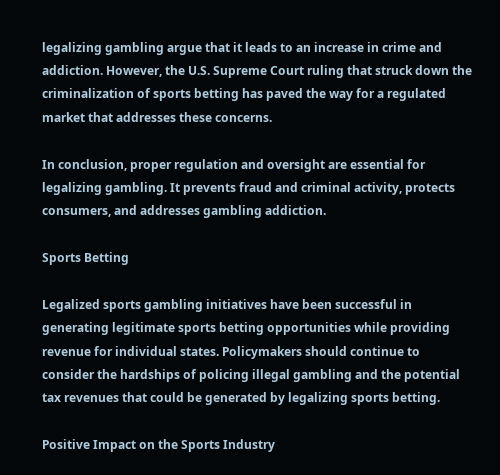legalizing gambling argue that it leads to an increase in crime and addiction. However, the U.S. Supreme Court ruling that struck down the criminalization of sports betting has paved the way for a regulated market that addresses these concerns.

In conclusion, proper regulation and oversight are essential for legalizing gambling. It prevents fraud and criminal activity, protects consumers, and addresses gambling addiction.

Sports Betting

Legalized sports gambling initiatives have been successful in generating legitimate sports betting opportunities while providing revenue for individual states. Policymakers should continue to consider the hardships of policing illegal gambling and the potential tax revenues that could be generated by legalizing sports betting.

Positive Impact on the Sports Industry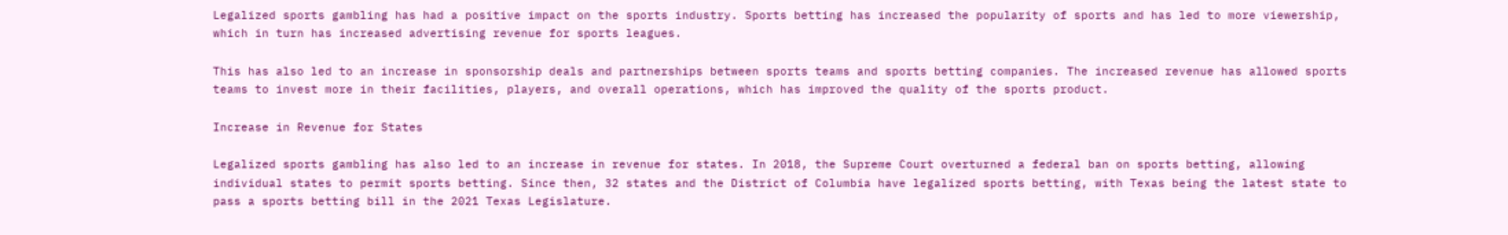Legalized sports gambling has had a positive impact on the sports industry. Sports betting has increased the popularity of sports and has led to more viewership, which in turn has increased advertising revenue for sports leagues.

This has also led to an increase in sponsorship deals and partnerships between sports teams and sports betting companies. The increased revenue has allowed sports teams to invest more in their facilities, players, and overall operations, which has improved the quality of the sports product.

Increase in Revenue for States

Legalized sports gambling has also led to an increase in revenue for states. In 2018, the Supreme Court overturned a federal ban on sports betting, allowing individual states to permit sports betting. Since then, 32 states and the District of Columbia have legalized sports betting, with Texas being the latest state to pass a sports betting bill in the 2021 Texas Legislature.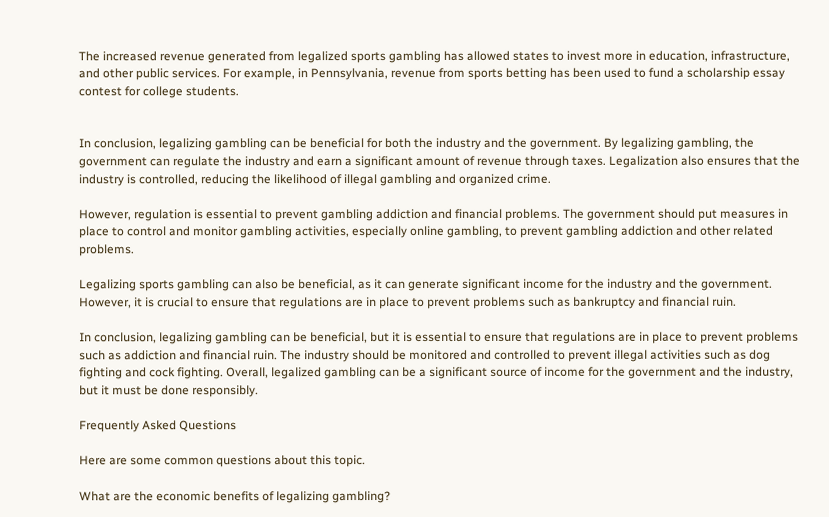The increased revenue generated from legalized sports gambling has allowed states to invest more in education, infrastructure, and other public services. For example, in Pennsylvania, revenue from sports betting has been used to fund a scholarship essay contest for college students.


In conclusion, legalizing gambling can be beneficial for both the industry and the government. By legalizing gambling, the government can regulate the industry and earn a significant amount of revenue through taxes. Legalization also ensures that the industry is controlled, reducing the likelihood of illegal gambling and organized crime.

However, regulation is essential to prevent gambling addiction and financial problems. The government should put measures in place to control and monitor gambling activities, especially online gambling, to prevent gambling addiction and other related problems.

Legalizing sports gambling can also be beneficial, as it can generate significant income for the industry and the government. However, it is crucial to ensure that regulations are in place to prevent problems such as bankruptcy and financial ruin.

In conclusion, legalizing gambling can be beneficial, but it is essential to ensure that regulations are in place to prevent problems such as addiction and financial ruin. The industry should be monitored and controlled to prevent illegal activities such as dog fighting and cock fighting. Overall, legalized gambling can be a significant source of income for the government and the industry, but it must be done responsibly.

Frequently Asked Questions

Here are some common questions about this topic.

What are the economic benefits of legalizing gambling?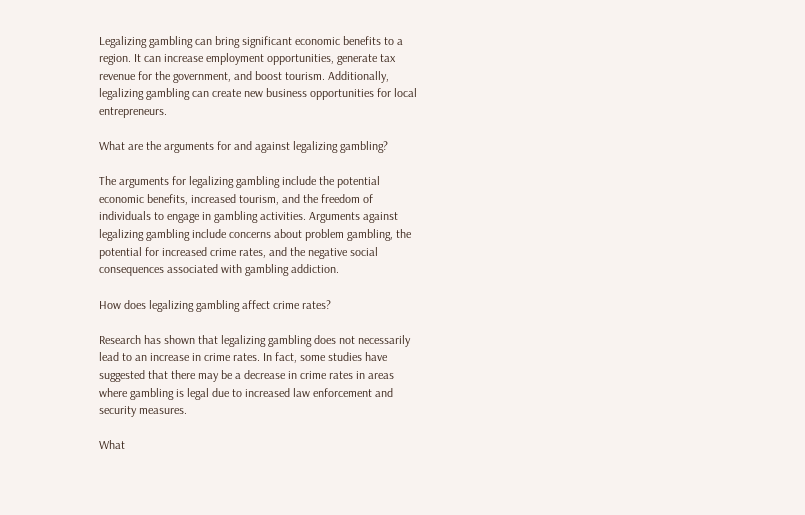Legalizing gambling can bring significant economic benefits to a region. It can increase employment opportunities, generate tax revenue for the government, and boost tourism. Additionally, legalizing gambling can create new business opportunities for local entrepreneurs.

What are the arguments for and against legalizing gambling?

The arguments for legalizing gambling include the potential economic benefits, increased tourism, and the freedom of individuals to engage in gambling activities. Arguments against legalizing gambling include concerns about problem gambling, the potential for increased crime rates, and the negative social consequences associated with gambling addiction.

How does legalizing gambling affect crime rates?

Research has shown that legalizing gambling does not necessarily lead to an increase in crime rates. In fact, some studies have suggested that there may be a decrease in crime rates in areas where gambling is legal due to increased law enforcement and security measures.

What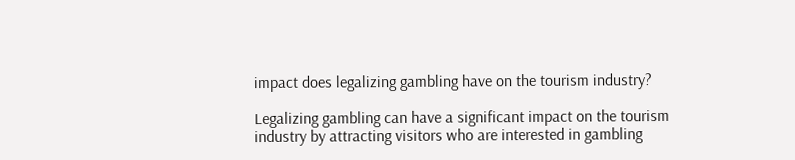impact does legalizing gambling have on the tourism industry?

Legalizing gambling can have a significant impact on the tourism industry by attracting visitors who are interested in gambling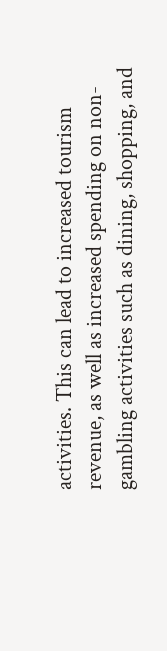activities. This can lead to increased tourism revenue, as well as increased spending on non-gambling activities such as dining, shopping, and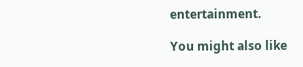entertainment.

You might also like